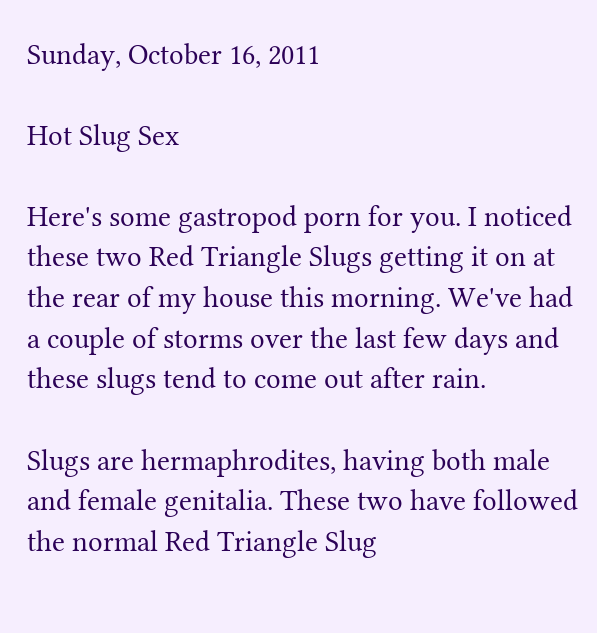Sunday, October 16, 2011

Hot Slug Sex

Here's some gastropod porn for you. I noticed these two Red Triangle Slugs getting it on at the rear of my house this morning. We've had a couple of storms over the last few days and these slugs tend to come out after rain.

Slugs are hermaphrodites, having both male and female genitalia. These two have followed the normal Red Triangle Slug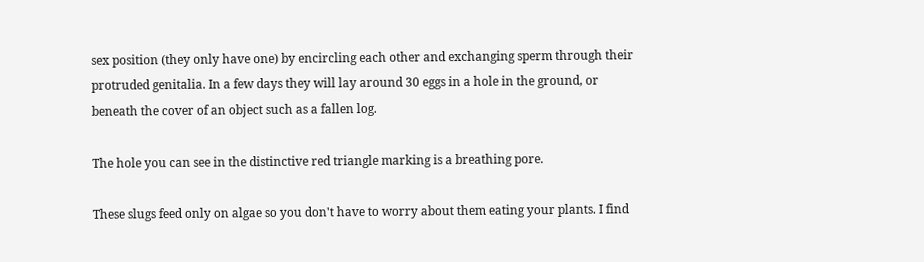sex position (they only have one) by encircling each other and exchanging sperm through their protruded genitalia. In a few days they will lay around 30 eggs in a hole in the ground, or beneath the cover of an object such as a fallen log.

The hole you can see in the distinctive red triangle marking is a breathing pore.

These slugs feed only on algae so you don't have to worry about them eating your plants. I find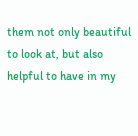them not only beautiful to look at, but also helpful to have in my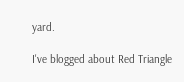yard.

I've blogged about Red Triangle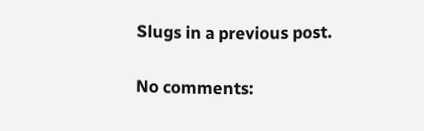Slugs in a previous post.

No comments: